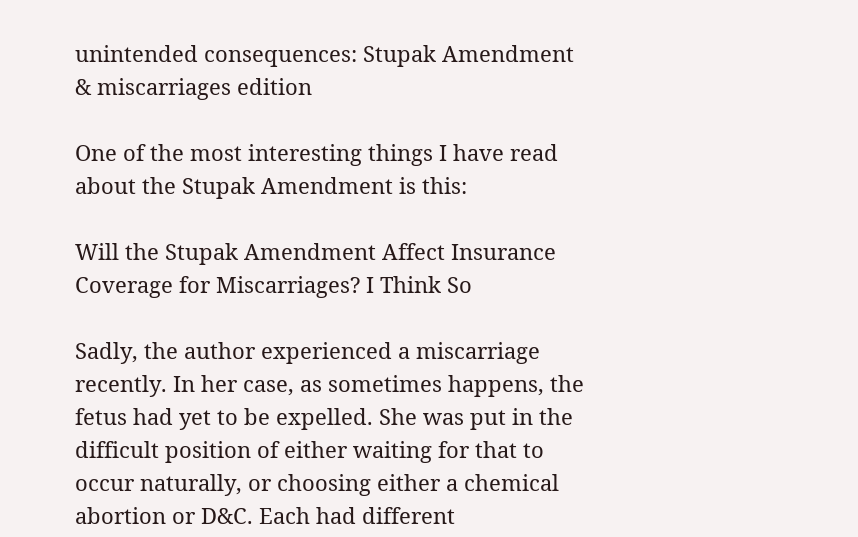unintended consequences: Stupak Amendment & miscarriages edition

One of the most interesting things I have read about the Stupak Amendment is this:

Will the Stupak Amendment Affect Insurance Coverage for Miscarriages? I Think So

Sadly, the author experienced a miscarriage recently. In her case, as sometimes happens, the fetus had yet to be expelled. She was put in the difficult position of either waiting for that to occur naturally, or choosing either a chemical abortion or D&C. Each had different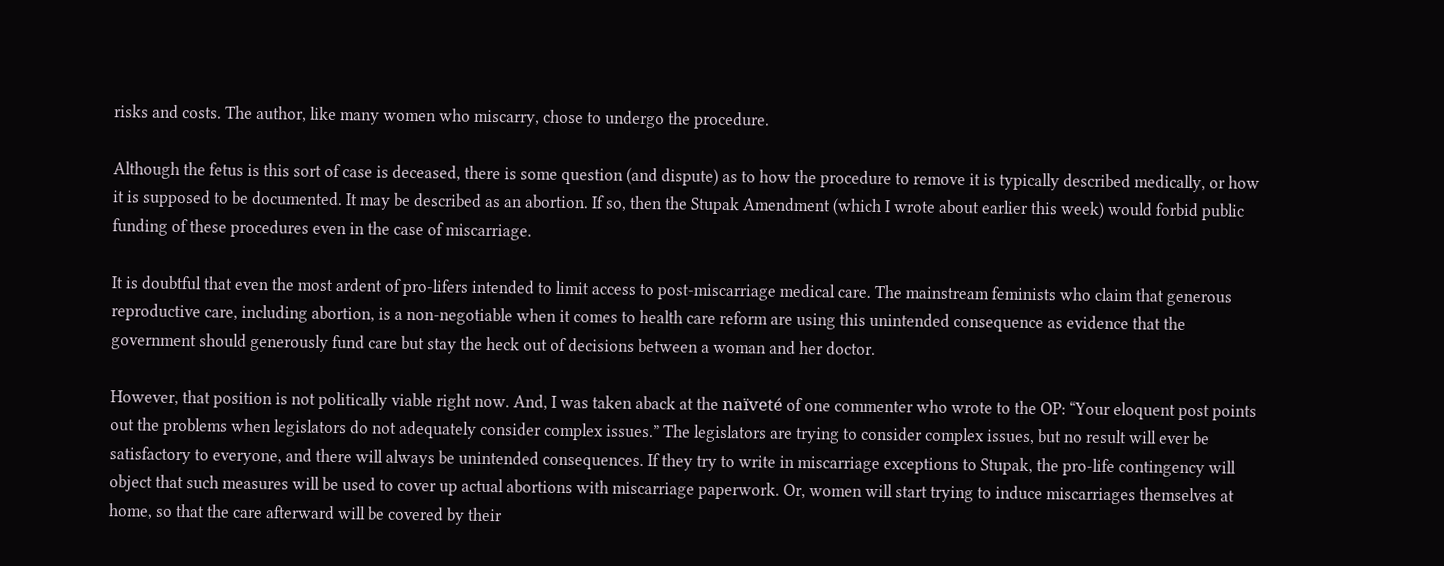risks and costs. The author, like many women who miscarry, chose to undergo the procedure.

Although the fetus is this sort of case is deceased, there is some question (and dispute) as to how the procedure to remove it is typically described medically, or how it is supposed to be documented. It may be described as an abortion. If so, then the Stupak Amendment (which I wrote about earlier this week) would forbid public funding of these procedures even in the case of miscarriage.

It is doubtful that even the most ardent of pro-lifers intended to limit access to post-miscarriage medical care. The mainstream feminists who claim that generous reproductive care, including abortion, is a non-negotiable when it comes to health care reform are using this unintended consequence as evidence that the government should generously fund care but stay the heck out of decisions between a woman and her doctor.

However, that position is not politically viable right now. And, I was taken aback at the naïveté of one commenter who wrote to the OP: “Your eloquent post points out the problems when legislators do not adequately consider complex issues.” The legislators are trying to consider complex issues, but no result will ever be satisfactory to everyone, and there will always be unintended consequences. If they try to write in miscarriage exceptions to Stupak, the pro-life contingency will object that such measures will be used to cover up actual abortions with miscarriage paperwork. Or, women will start trying to induce miscarriages themselves at home, so that the care afterward will be covered by their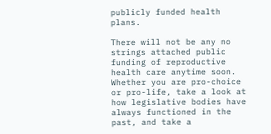publicly funded health plans.

There will not be any no strings attached public funding of reproductive health care anytime soon. Whether you are pro-choice or pro-life, take a look at how legislative bodies have always functioned in the past, and take a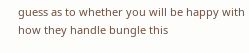guess as to whether you will be happy with how they handle bungle this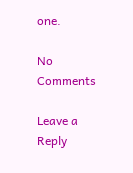one.

No Comments

Leave a Reply